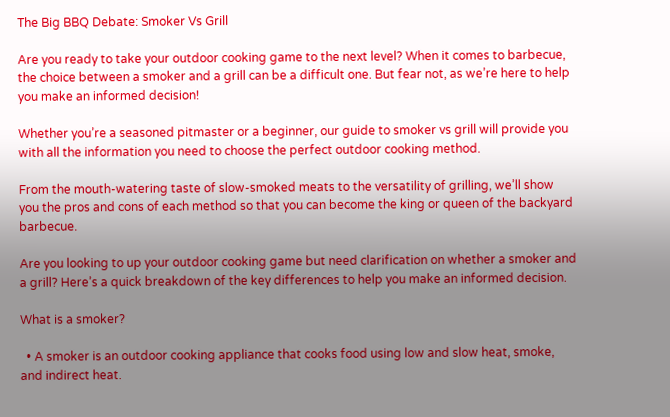The Big BBQ Debate: Smoker Vs Grill

Are you ready to take your outdoor cooking game to the next level? When it comes to barbecue, the choice between a smoker and a grill can be a difficult one. But fear not, as we’re here to help you make an informed decision!

Whether you’re a seasoned pitmaster or a beginner, our guide to smoker vs grill will provide you with all the information you need to choose the perfect outdoor cooking method.

From the mouth-watering taste of slow-smoked meats to the versatility of grilling, we’ll show you the pros and cons of each method so that you can become the king or queen of the backyard barbecue.

Are you looking to up your outdoor cooking game but need clarification on whether a smoker and a grill? Here’s a quick breakdown of the key differences to help you make an informed decision.

What is a smoker?

  • A smoker is an outdoor cooking appliance that cooks food using low and slow heat, smoke, and indirect heat.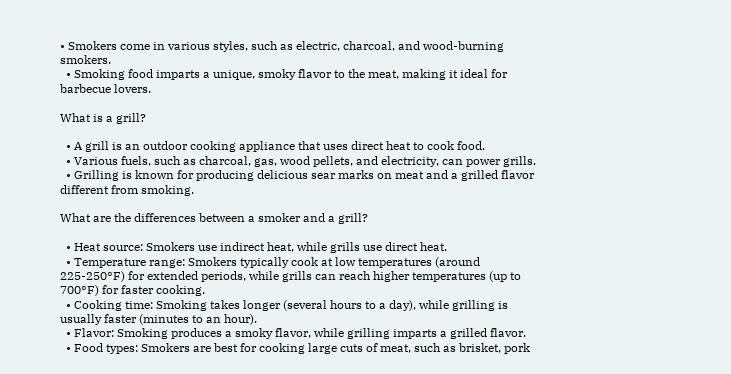• Smokers come in various styles, such as electric, charcoal, and wood-burning smokers.
  • Smoking food imparts a unique, smoky flavor to the meat, making it ideal for barbecue lovers.

What is a grill?

  • A grill is an outdoor cooking appliance that uses direct heat to cook food.
  • Various fuels, such as charcoal, gas, wood pellets, and electricity, can power grills.
  • Grilling is known for producing delicious sear marks on meat and a grilled flavor different from smoking.

What are the differences between a smoker and a grill?

  • Heat source: Smokers use indirect heat, while grills use direct heat.
  • Temperature range: Smokers typically cook at low temperatures (around 225-250°F) for extended periods, while grills can reach higher temperatures (up to 700°F) for faster cooking.
  • Cooking time: Smoking takes longer (several hours to a day), while grilling is usually faster (minutes to an hour).
  • Flavor: Smoking produces a smoky flavor, while grilling imparts a grilled flavor.
  • Food types: Smokers are best for cooking large cuts of meat, such as brisket, pork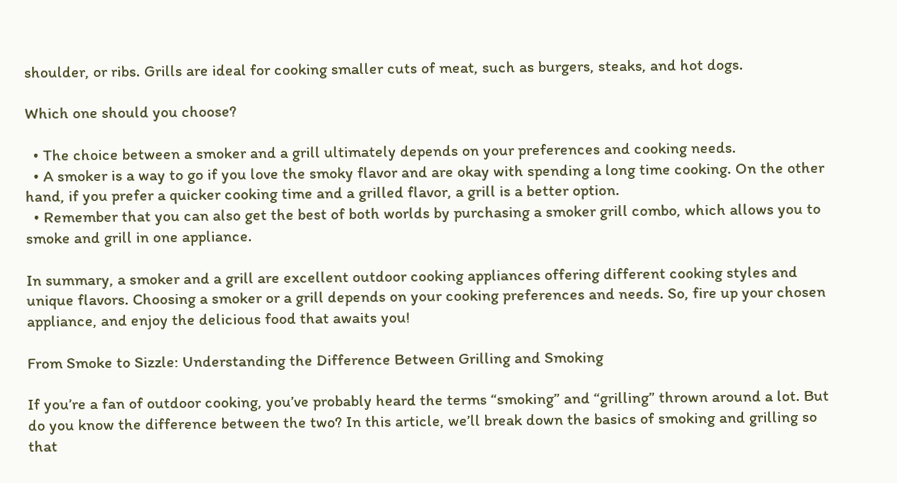shoulder, or ribs. Grills are ideal for cooking smaller cuts of meat, such as burgers, steaks, and hot dogs.

Which one should you choose?

  • The choice between a smoker and a grill ultimately depends on your preferences and cooking needs.
  • A smoker is a way to go if you love the smoky flavor and are okay with spending a long time cooking. On the other hand, if you prefer a quicker cooking time and a grilled flavor, a grill is a better option.
  • Remember that you can also get the best of both worlds by purchasing a smoker grill combo, which allows you to smoke and grill in one appliance.

In summary, a smoker and a grill are excellent outdoor cooking appliances offering different cooking styles and unique flavors. Choosing a smoker or a grill depends on your cooking preferences and needs. So, fire up your chosen appliance, and enjoy the delicious food that awaits you!

From Smoke to Sizzle: Understanding the Difference Between Grilling and Smoking

If you’re a fan of outdoor cooking, you’ve probably heard the terms “smoking” and “grilling” thrown around a lot. But do you know the difference between the two? In this article, we’ll break down the basics of smoking and grilling so that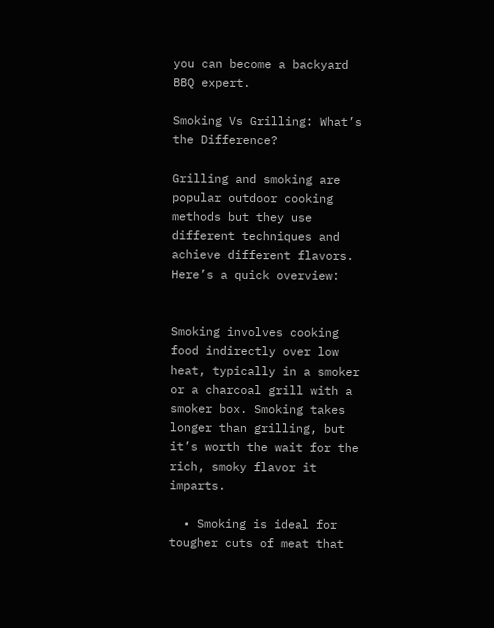you can become a backyard BBQ expert.

Smoking Vs Grilling: What’s the Difference?

Grilling and smoking are popular outdoor cooking methods but they use different techniques and achieve different flavors. Here’s a quick overview:


Smoking involves cooking food indirectly over low heat, typically in a smoker or a charcoal grill with a smoker box. Smoking takes longer than grilling, but it’s worth the wait for the rich, smoky flavor it imparts.

  • Smoking is ideal for tougher cuts of meat that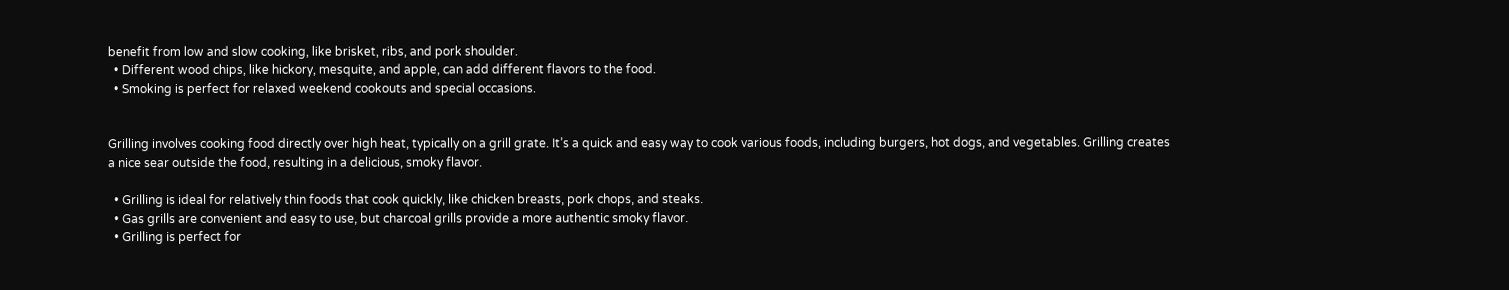benefit from low and slow cooking, like brisket, ribs, and pork shoulder.
  • Different wood chips, like hickory, mesquite, and apple, can add different flavors to the food.
  • Smoking is perfect for relaxed weekend cookouts and special occasions.


Grilling involves cooking food directly over high heat, typically on a grill grate. It’s a quick and easy way to cook various foods, including burgers, hot dogs, and vegetables. Grilling creates a nice sear outside the food, resulting in a delicious, smoky flavor.

  • Grilling is ideal for relatively thin foods that cook quickly, like chicken breasts, pork chops, and steaks.
  • Gas grills are convenient and easy to use, but charcoal grills provide a more authentic smoky flavor.
  • Grilling is perfect for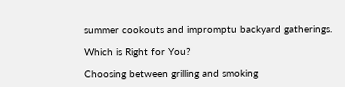summer cookouts and impromptu backyard gatherings.

Which is Right for You?

Choosing between grilling and smoking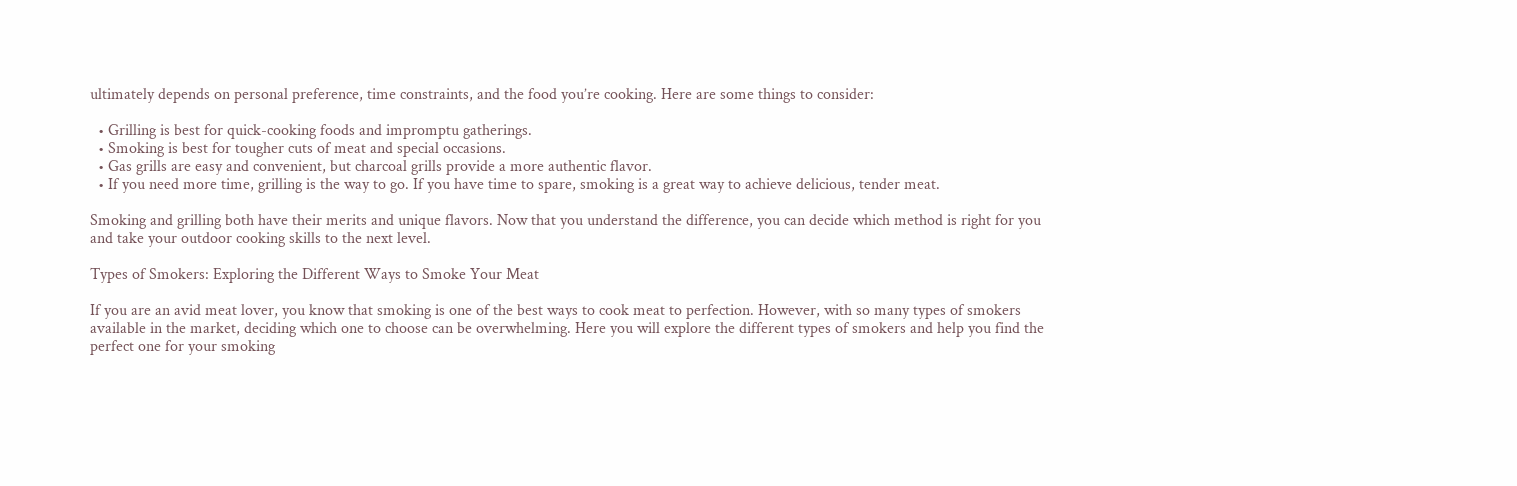ultimately depends on personal preference, time constraints, and the food you’re cooking. Here are some things to consider:

  • Grilling is best for quick-cooking foods and impromptu gatherings.
  • Smoking is best for tougher cuts of meat and special occasions.
  • Gas grills are easy and convenient, but charcoal grills provide a more authentic flavor.
  • If you need more time, grilling is the way to go. If you have time to spare, smoking is a great way to achieve delicious, tender meat.

Smoking and grilling both have their merits and unique flavors. Now that you understand the difference, you can decide which method is right for you and take your outdoor cooking skills to the next level.

Types of Smokers: Exploring the Different Ways to Smoke Your Meat

If you are an avid meat lover, you know that smoking is one of the best ways to cook meat to perfection. However, with so many types of smokers available in the market, deciding which one to choose can be overwhelming. Here you will explore the different types of smokers and help you find the perfect one for your smoking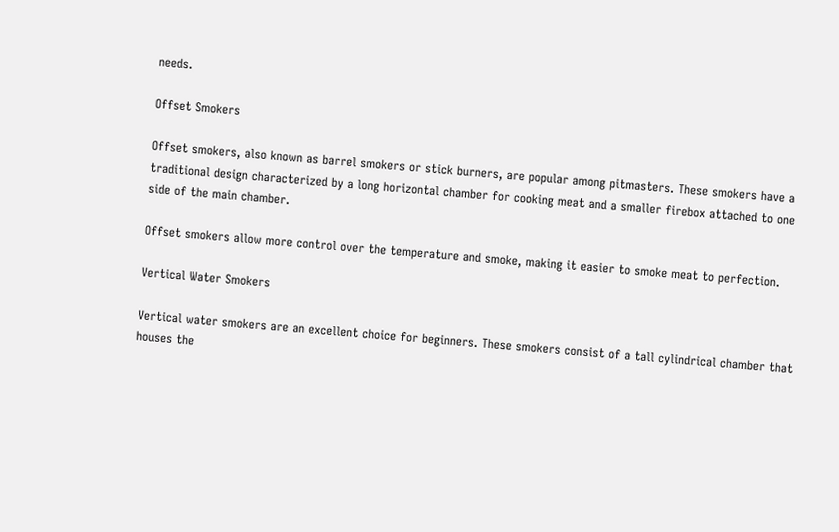needs.

Offset Smokers

Offset smokers, also known as barrel smokers or stick burners, are popular among pitmasters. These smokers have a traditional design characterized by a long horizontal chamber for cooking meat and a smaller firebox attached to one side of the main chamber.

Offset smokers allow more control over the temperature and smoke, making it easier to smoke meat to perfection.

Vertical Water Smokers

Vertical water smokers are an excellent choice for beginners. These smokers consist of a tall cylindrical chamber that houses the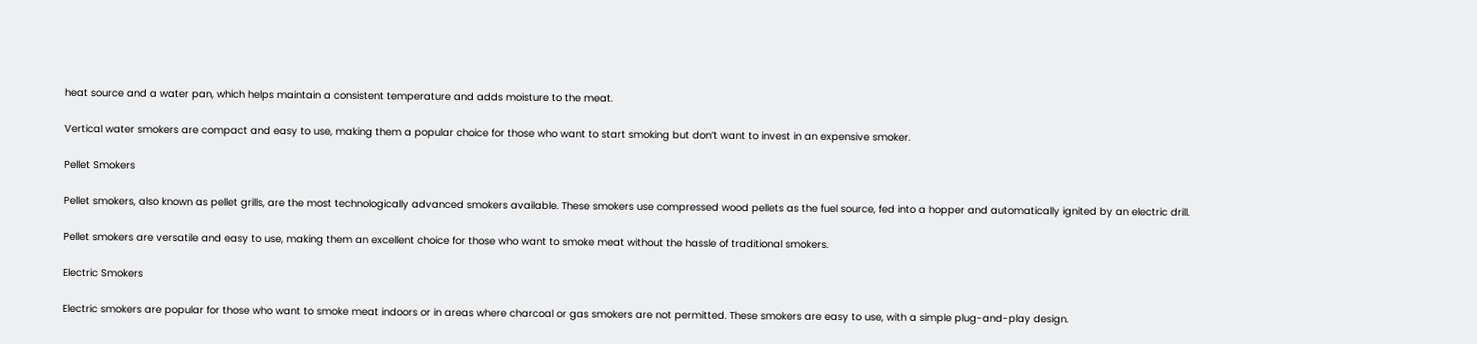heat source and a water pan, which helps maintain a consistent temperature and adds moisture to the meat.

Vertical water smokers are compact and easy to use, making them a popular choice for those who want to start smoking but don’t want to invest in an expensive smoker.

Pellet Smokers

Pellet smokers, also known as pellet grills, are the most technologically advanced smokers available. These smokers use compressed wood pellets as the fuel source, fed into a hopper and automatically ignited by an electric drill.

Pellet smokers are versatile and easy to use, making them an excellent choice for those who want to smoke meat without the hassle of traditional smokers.

Electric Smokers

Electric smokers are popular for those who want to smoke meat indoors or in areas where charcoal or gas smokers are not permitted. These smokers are easy to use, with a simple plug-and-play design.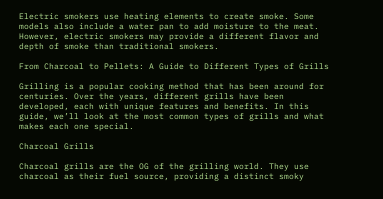Electric smokers use heating elements to create smoke. Some models also include a water pan to add moisture to the meat. However, electric smokers may provide a different flavor and depth of smoke than traditional smokers.

From Charcoal to Pellets: A Guide to Different Types of Grills

Grilling is a popular cooking method that has been around for centuries. Over the years, different grills have been developed, each with unique features and benefits. In this guide, we’ll look at the most common types of grills and what makes each one special.

Charcoal Grills

Charcoal grills are the OG of the grilling world. They use charcoal as their fuel source, providing a distinct smoky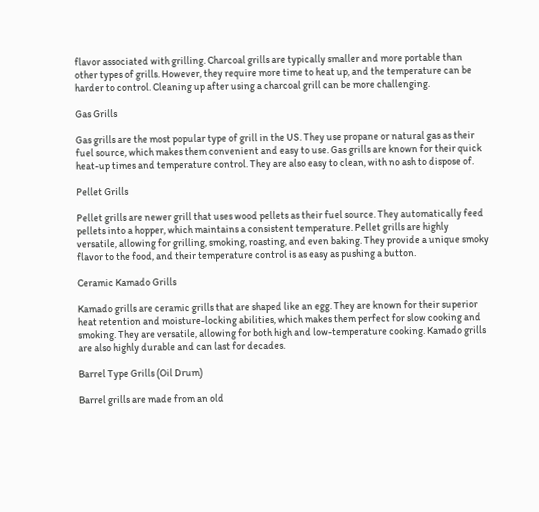flavor associated with grilling. Charcoal grills are typically smaller and more portable than other types of grills. However, they require more time to heat up, and the temperature can be harder to control. Cleaning up after using a charcoal grill can be more challenging.

Gas Grills

Gas grills are the most popular type of grill in the US. They use propane or natural gas as their fuel source, which makes them convenient and easy to use. Gas grills are known for their quick heat-up times and temperature control. They are also easy to clean, with no ash to dispose of.

Pellet Grills

Pellet grills are newer grill that uses wood pellets as their fuel source. They automatically feed pellets into a hopper, which maintains a consistent temperature. Pellet grills are highly versatile, allowing for grilling, smoking, roasting, and even baking. They provide a unique smoky flavor to the food, and their temperature control is as easy as pushing a button.

Ceramic Kamado Grills

Kamado grills are ceramic grills that are shaped like an egg. They are known for their superior heat retention and moisture-locking abilities, which makes them perfect for slow cooking and smoking. They are versatile, allowing for both high and low-temperature cooking. Kamado grills are also highly durable and can last for decades.

Barrel Type Grills (Oil Drum)

Barrel grills are made from an old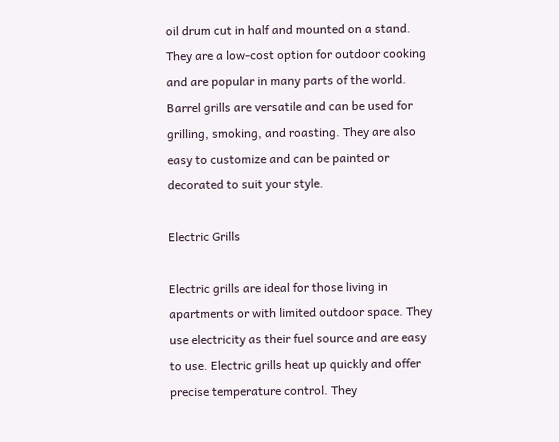oil drum cut in half and mounted on a stand. They are a low-cost option for outdoor cooking and are popular in many parts of the world. Barrel grills are versatile and can be used for grilling, smoking, and roasting. They are also easy to customize and can be painted or decorated to suit your style.

Electric Grills

Electric grills are ideal for those living in apartments or with limited outdoor space. They use electricity as their fuel source and are easy to use. Electric grills heat up quickly and offer precise temperature control. They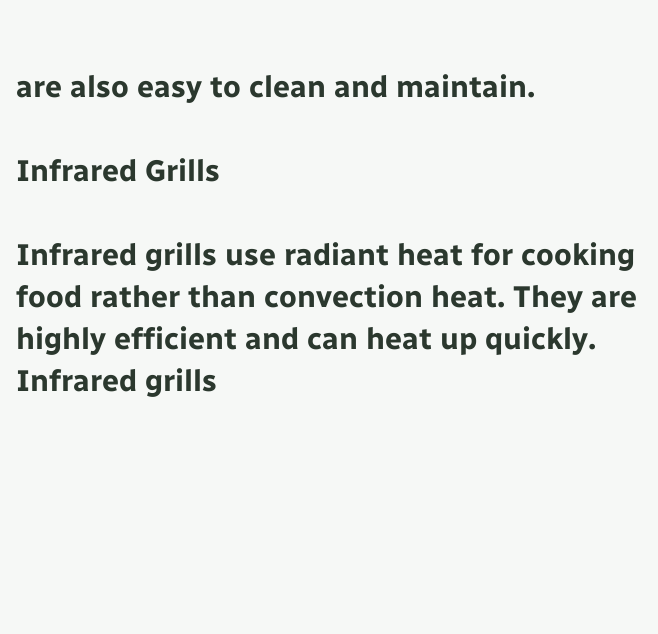are also easy to clean and maintain.

Infrared Grills

Infrared grills use radiant heat for cooking food rather than convection heat. They are highly efficient and can heat up quickly. Infrared grills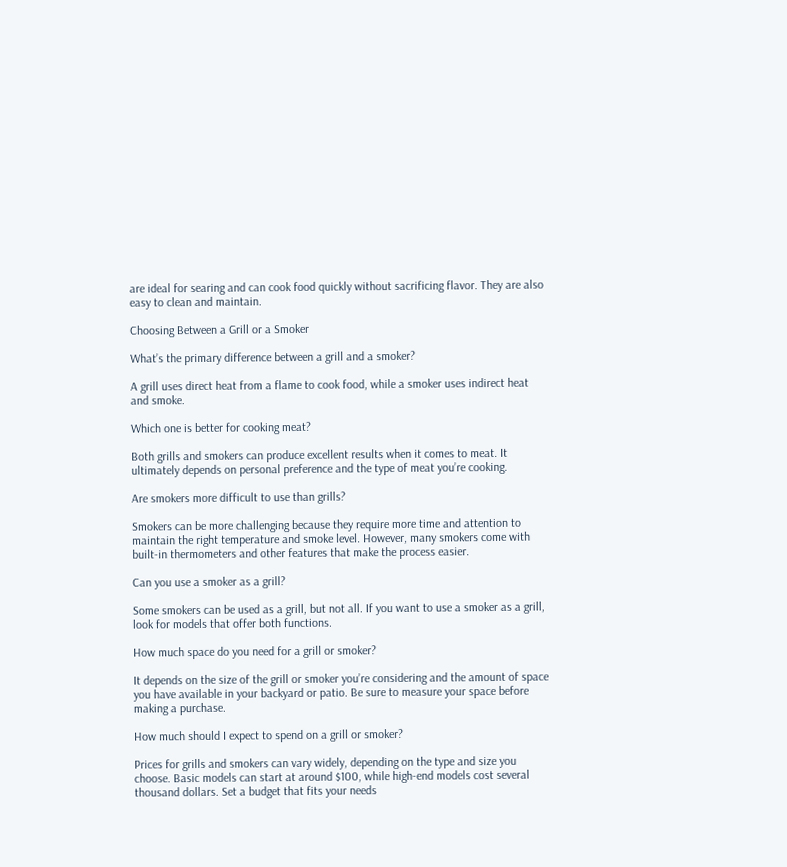are ideal for searing and can cook food quickly without sacrificing flavor. They are also easy to clean and maintain.

Choosing Between a Grill or a Smoker

What’s the primary difference between a grill and a smoker?

A grill uses direct heat from a flame to cook food, while a smoker uses indirect heat and smoke.

Which one is better for cooking meat?

Both grills and smokers can produce excellent results when it comes to meat. It ultimately depends on personal preference and the type of meat you’re cooking.

Are smokers more difficult to use than grills?

Smokers can be more challenging because they require more time and attention to maintain the right temperature and smoke level. However, many smokers come with built-in thermometers and other features that make the process easier.

Can you use a smoker as a grill?

Some smokers can be used as a grill, but not all. If you want to use a smoker as a grill, look for models that offer both functions.

How much space do you need for a grill or smoker?

It depends on the size of the grill or smoker you’re considering and the amount of space you have available in your backyard or patio. Be sure to measure your space before making a purchase.

How much should I expect to spend on a grill or smoker?

Prices for grills and smokers can vary widely, depending on the type and size you choose. Basic models can start at around $100, while high-end models cost several thousand dollars. Set a budget that fits your needs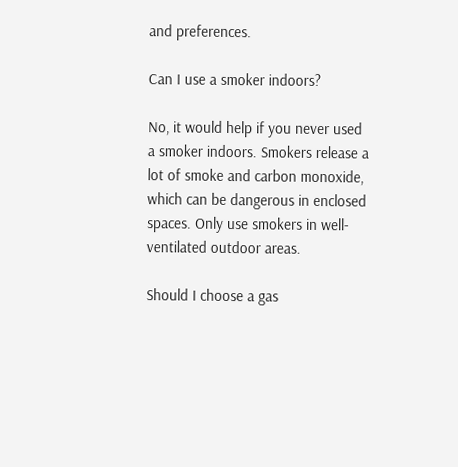and preferences.

Can I use a smoker indoors?

No, it would help if you never used a smoker indoors. Smokers release a lot of smoke and carbon monoxide, which can be dangerous in enclosed spaces. Only use smokers in well-ventilated outdoor areas.

Should I choose a gas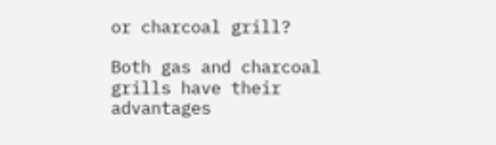or charcoal grill?

Both gas and charcoal grills have their advantages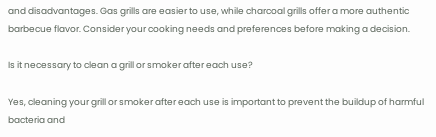and disadvantages. Gas grills are easier to use, while charcoal grills offer a more authentic barbecue flavor. Consider your cooking needs and preferences before making a decision.

Is it necessary to clean a grill or smoker after each use?

Yes, cleaning your grill or smoker after each use is important to prevent the buildup of harmful bacteria and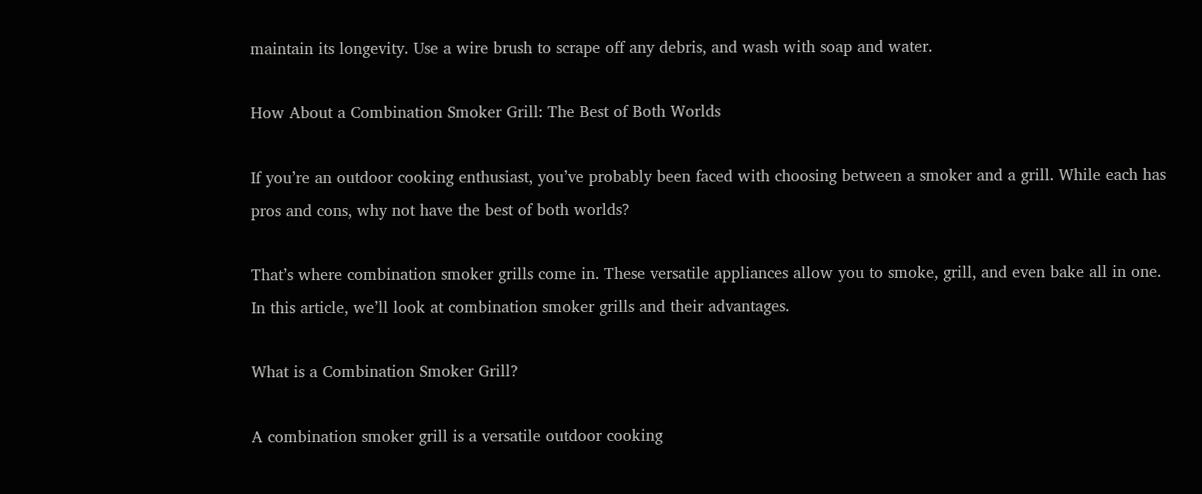maintain its longevity. Use a wire brush to scrape off any debris, and wash with soap and water.

How About a Combination Smoker Grill: The Best of Both Worlds

If you’re an outdoor cooking enthusiast, you’ve probably been faced with choosing between a smoker and a grill. While each has pros and cons, why not have the best of both worlds?

That’s where combination smoker grills come in. These versatile appliances allow you to smoke, grill, and even bake all in one. In this article, we’ll look at combination smoker grills and their advantages.

What is a Combination Smoker Grill?

A combination smoker grill is a versatile outdoor cooking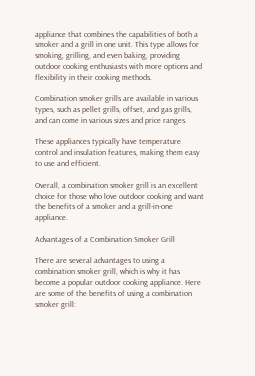appliance that combines the capabilities of both a smoker and a grill in one unit. This type allows for smoking, grilling, and even baking, providing outdoor cooking enthusiasts with more options and flexibility in their cooking methods.

Combination smoker grills are available in various types, such as pellet grills, offset, and gas grills, and can come in various sizes and price ranges.

These appliances typically have temperature control and insulation features, making them easy to use and efficient.

Overall, a combination smoker grill is an excellent choice for those who love outdoor cooking and want the benefits of a smoker and a grill-in-one appliance.

Advantages of a Combination Smoker Grill

There are several advantages to using a combination smoker grill, which is why it has become a popular outdoor cooking appliance. Here are some of the benefits of using a combination smoker grill: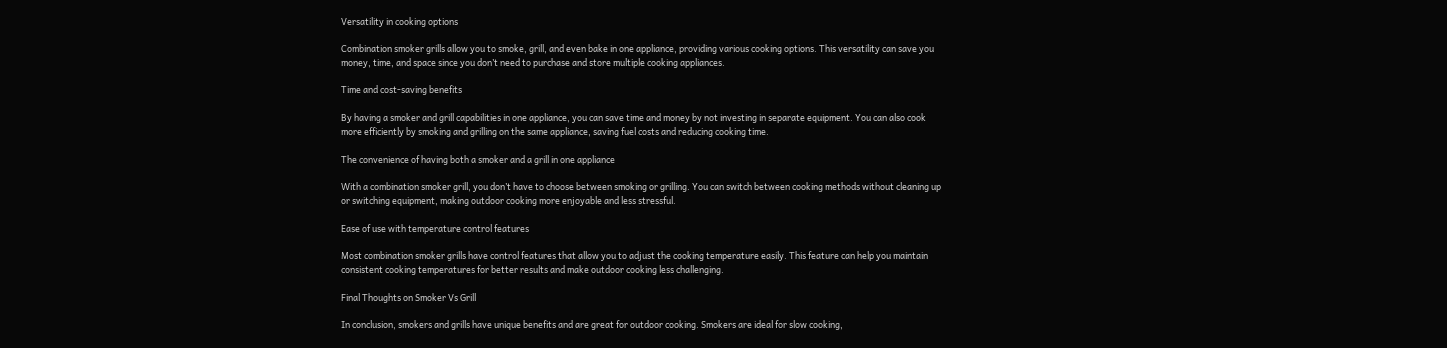Versatility in cooking options

Combination smoker grills allow you to smoke, grill, and even bake in one appliance, providing various cooking options. This versatility can save you money, time, and space since you don’t need to purchase and store multiple cooking appliances.

Time and cost-saving benefits

By having a smoker and grill capabilities in one appliance, you can save time and money by not investing in separate equipment. You can also cook more efficiently by smoking and grilling on the same appliance, saving fuel costs and reducing cooking time.

The convenience of having both a smoker and a grill in one appliance

With a combination smoker grill, you don’t have to choose between smoking or grilling. You can switch between cooking methods without cleaning up or switching equipment, making outdoor cooking more enjoyable and less stressful.

Ease of use with temperature control features

Most combination smoker grills have control features that allow you to adjust the cooking temperature easily. This feature can help you maintain consistent cooking temperatures for better results and make outdoor cooking less challenging.

Final Thoughts on Smoker Vs Grill

In conclusion, smokers and grills have unique benefits and are great for outdoor cooking. Smokers are ideal for slow cooking,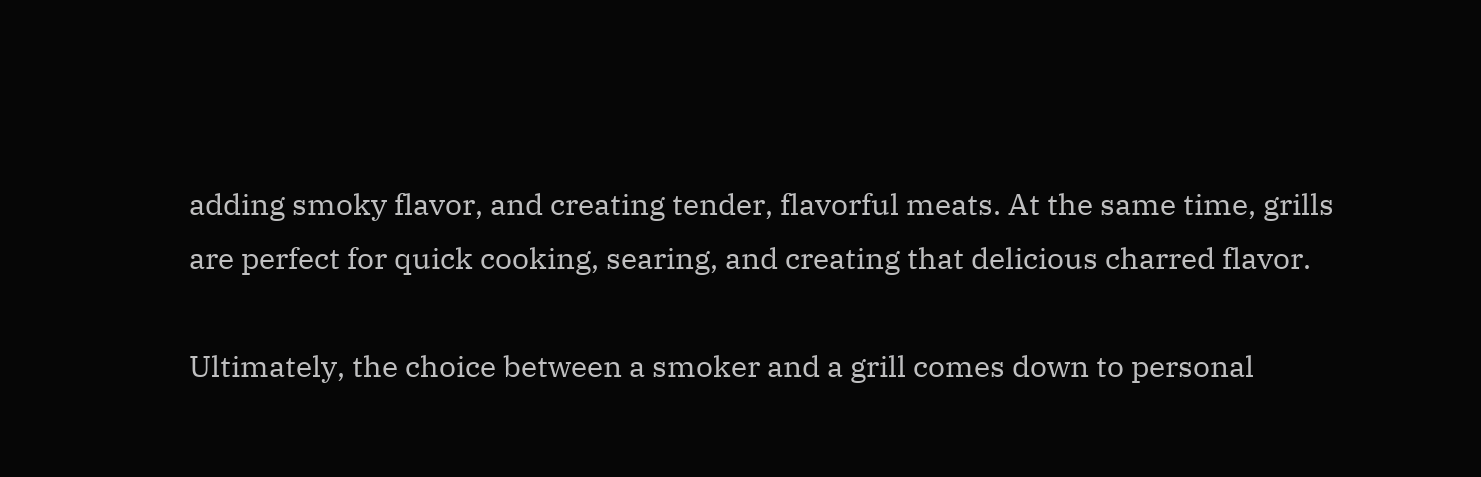adding smoky flavor, and creating tender, flavorful meats. At the same time, grills are perfect for quick cooking, searing, and creating that delicious charred flavor.

Ultimately, the choice between a smoker and a grill comes down to personal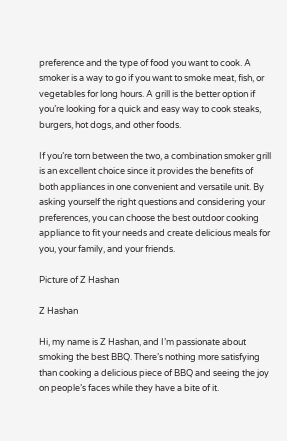preference and the type of food you want to cook. A smoker is a way to go if you want to smoke meat, fish, or vegetables for long hours. A grill is the better option if you’re looking for a quick and easy way to cook steaks, burgers, hot dogs, and other foods.

If you’re torn between the two, a combination smoker grill is an excellent choice since it provides the benefits of both appliances in one convenient and versatile unit. By asking yourself the right questions and considering your preferences, you can choose the best outdoor cooking appliance to fit your needs and create delicious meals for you, your family, and your friends.

Picture of Z Hashan

Z Hashan

Hi, my name is Z Hashan, and I’m passionate about smoking the best BBQ. There’s nothing more satisfying than cooking a delicious piece of BBQ and seeing the joy on people’s faces while they have a bite of it.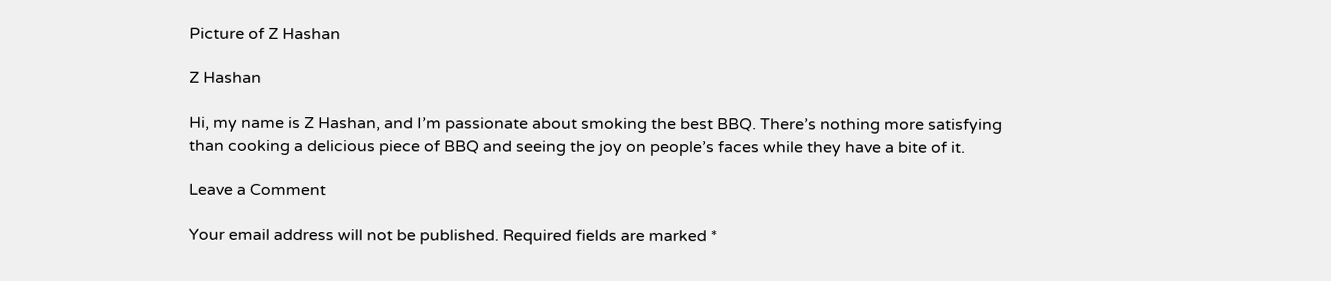Picture of Z Hashan

Z Hashan

Hi, my name is Z Hashan, and I’m passionate about smoking the best BBQ. There’s nothing more satisfying than cooking a delicious piece of BBQ and seeing the joy on people’s faces while they have a bite of it.

Leave a Comment

Your email address will not be published. Required fields are marked *